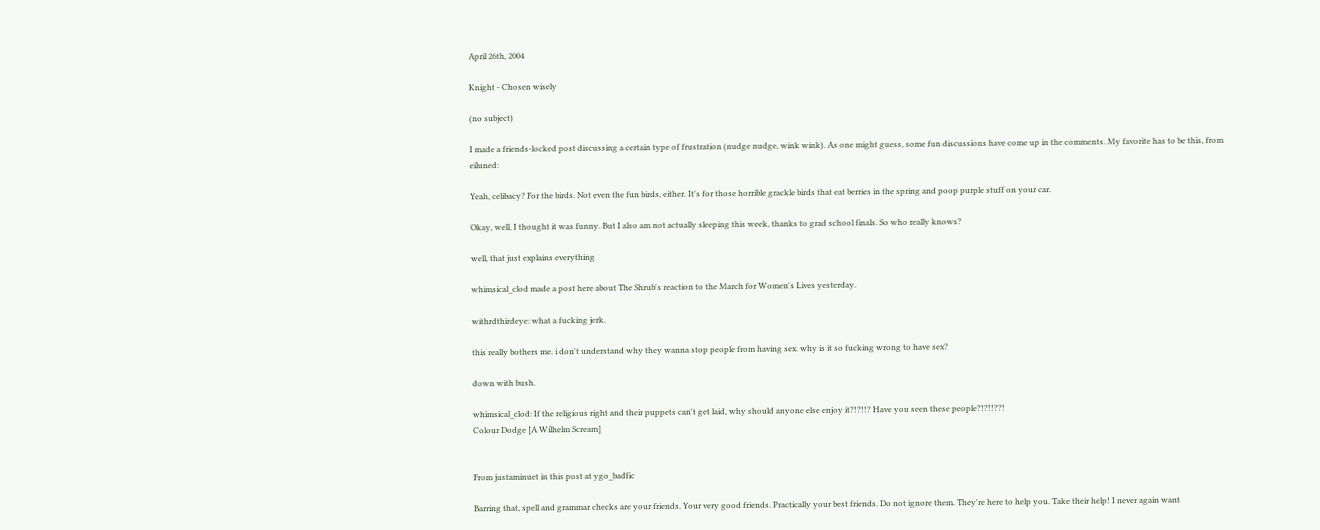April 26th, 2004

Knight - Chosen wisely

(no subject)

I made a friends-locked post discussing a certain type of frustration (nudge nudge, wink wink). As one might guess, some fun discussions have come up in the comments. My favorite has to be this, from eiluned:

Yeah, celibacy? For the birds. Not even the fun birds, either. It's for those horrible grackle birds that eat berries in the spring and poop purple stuff on your car.

Okay, well, I thought it was funny. But I also am not actually sleeping this week, thanks to grad school finals. So who really knows?

well, that just explains everything

whimsical_clod made a post here about The Shrub's reaction to the March for Women's Lives yesterday.

withrdthirdeye: what a fucking jerk.

this really bothers me. i don't understand why they wanna stop people from having sex. why is it so fucking wrong to have sex?

down with bush.

whimsical_clod: If the religious right and their puppets can't get laid, why should anyone else enjoy it?!?!!? Have you seen these people?!?!!??!
Colour Dodge [A Wilhelm Scream]


From justaminuet in this post at ygo_badfic

Barring that, spell and grammar checks are your friends. Your very good friends. Practically your best friends. Do not ignore them. They're here to help you. Take their help! I never again want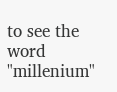to see the word "millenium"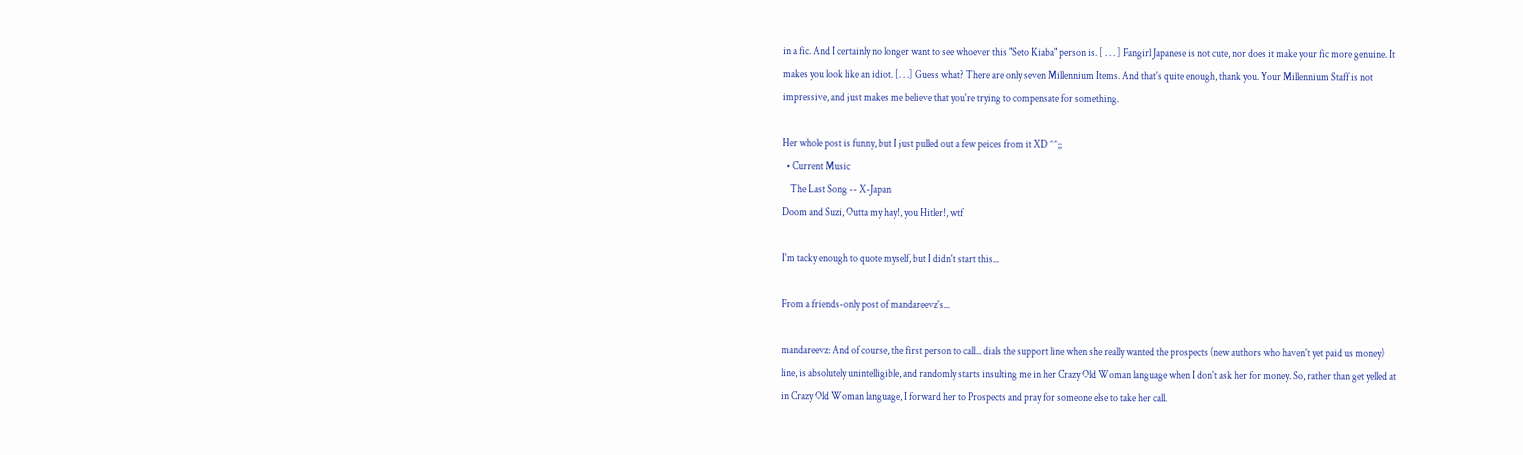in a fic. And I certainly no longer want to see whoever this "Seto Kiaba" person is. [ . . . ] Fangirl Japanese is not cute, nor does it make your fic more genuine. It makes you look like an idiot. [. . .] Guess what? There are only seven Millennium Items. And that's quite enough, thank you. Your Millennium Staff is not impressive, and just makes me believe that you're trying to compensate for something.

Her whole post is funny, but I just pulled out a few peices from it XD ^^;;
  • Current Music
    The Last Song -- X-Japan
Doom and Suzi, Outta my hay!, you Hitler!, wtf

I'm tacky enough to quote myself, but I didn't start this...

From a friends-only post of mandareevz's...

mandareevz: And of course, the first person to call... dials the support line when she really wanted the prospects (new authors who haven't yet paid us money) line, is absolutely unintelligible, and randomly starts insulting me in her Crazy Old Woman language when I don't ask her for money. So, rather than get yelled at in Crazy Old Woman language, I forward her to Prospects and pray for someone else to take her call.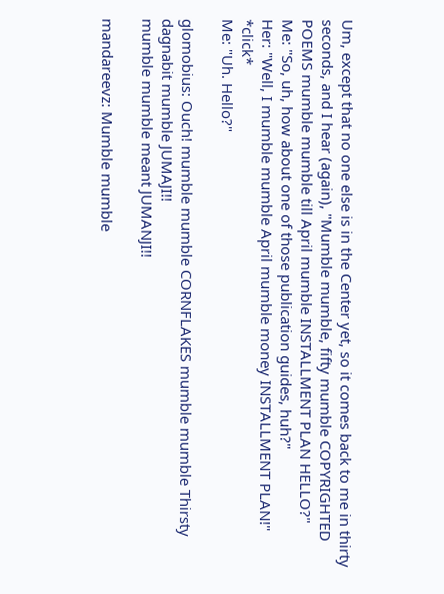Um, except that no one else is in the Center yet, so it comes back to me in thirty seconds, and I hear (again), "Mumble mumble, fifty mumble COPYRIGHTED POEMS mumble mumble till April mumble INSTALLMENT PLAN HELLO?"
Me: "So, uh, how about one of those publication guides, huh?"
Her: "Well, I mumble mumble April mumble money INSTALLMENT PLAN!" *click*
Me: "Uh. Hello?"

glomobius: Ouch! mumble mumble CORNFLAKES mumble mumble Thirsty dagnabit mumble JUMAJI!!
mumble mumble meant JUMANJI!!

mandareevz: Mumble mumble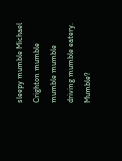sleepy mumble Michael Crighton mumble mumble mumble driving mumble eatery. Mumble?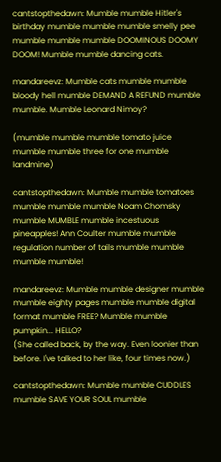cantstopthedawn: Mumble mumble Hitler's birthday mumble mumble mumble smelly pee mumble mumble mumble DOOMINOUS DOOMY DOOM! Mumble mumble dancing cats.

mandareevz: Mumble cats mumble mumble bloody hell mumble DEMAND A REFUND mumble mumble. Mumble Leonard Nimoy?

(mumble mumble mumble tomato juice mumble mumble three for one mumble landmine)

cantstopthedawn: Mumble mumble tomatoes mumble mumble mumble Noam Chomsky mumble MUMBLE mumble incestuous pineapples! Ann Coulter mumble mumble regulation number of tails mumble mumble mumble mumble!

mandareevz: Mumble mumble designer mumble mumble eighty pages mumble mumble digital format mumble FREE? Mumble mumble pumpkin... HELLO?
(She called back, by the way. Even loonier than before. I've talked to her like, four times now.)

cantstopthedawn: Mumble mumble CUDDLES mumble SAVE YOUR SOUL mumble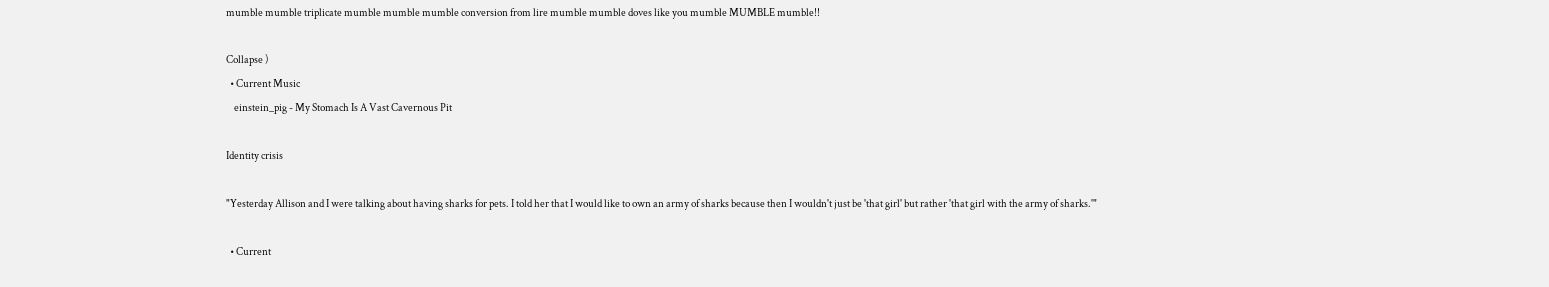mumble mumble triplicate mumble mumble mumble conversion from lire mumble mumble doves like you mumble MUMBLE mumble!!

Collapse )
  • Current Music
    einstein_pig - My Stomach Is A Vast Cavernous Pit

Identity crisis

"Yesterday Allison and I were talking about having sharks for pets. I told her that I would like to own an army of sharks because then I wouldn't just be 'that girl' but rather 'that girl with the army of sharks.'"

  • Current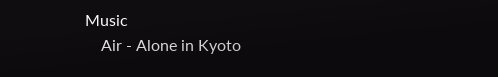Music
    Air - Alone in Kyoto